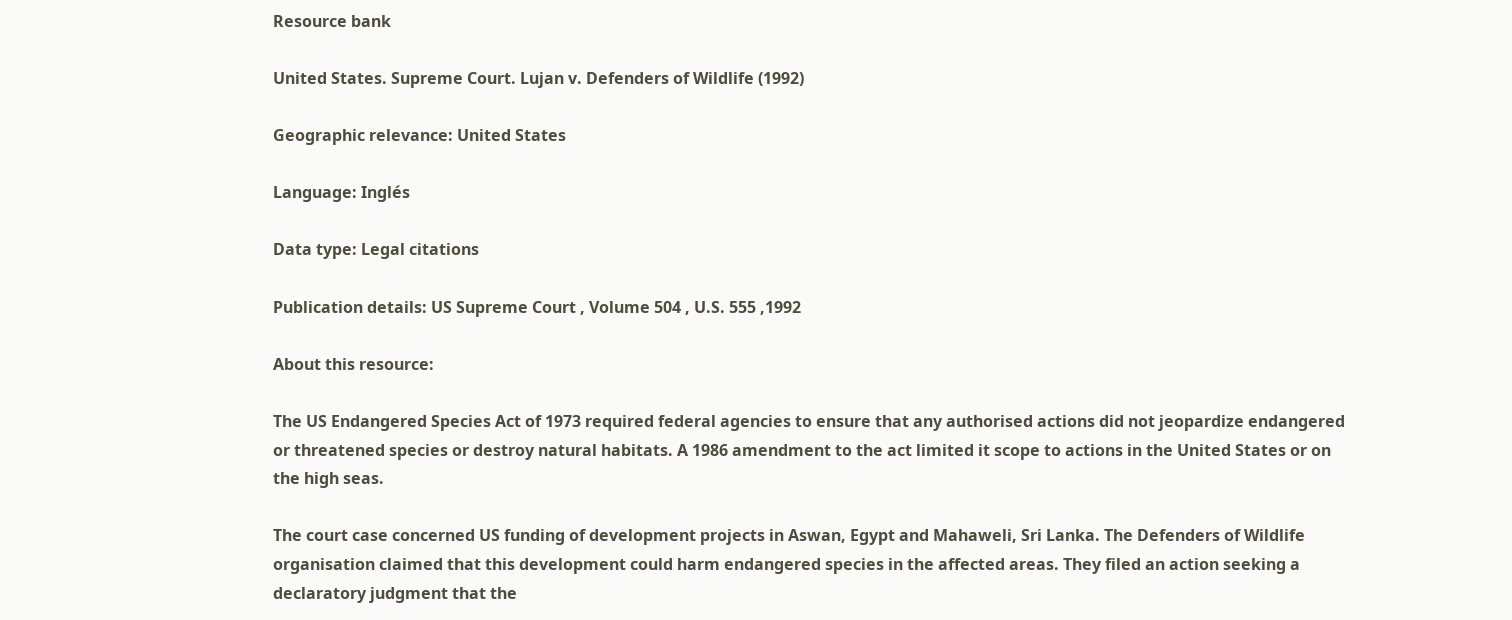Resource bank

United States. Supreme Court. Lujan v. Defenders of Wildlife (1992)

Geographic relevance: United States

Language: Inglés

Data type: Legal citations

Publication details: US Supreme Court , Volume 504 , U.S. 555 ,1992

About this resource:

The US Endangered Species Act of 1973 required federal agencies to ensure that any authorised actions did not jeopardize endangered or threatened species or destroy natural habitats. A 1986 amendment to the act limited it scope to actions in the United States or on the high seas.

The court case concerned US funding of development projects in Aswan, Egypt and Mahaweli, Sri Lanka. The Defenders of Wildlife organisation claimed that this development could harm endangered species in the affected areas. They filed an action seeking a declaratory judgment that the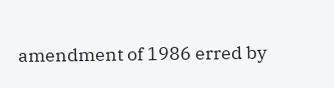amendment of 1986 erred by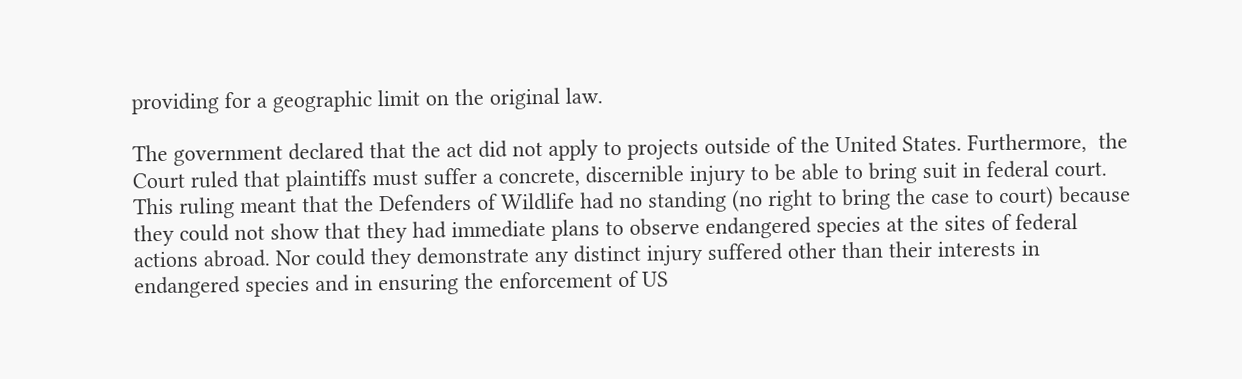providing for a geographic limit on the original law.

The government declared that the act did not apply to projects outside of the United States. Furthermore,  the Court ruled that plaintiffs must suffer a concrete, discernible injury to be able to bring suit in federal court. This ruling meant that the Defenders of Wildlife had no standing (no right to bring the case to court) because they could not show that they had immediate plans to observe endangered species at the sites of federal actions abroad. Nor could they demonstrate any distinct injury suffered other than their interests in endangered species and in ensuring the enforcement of US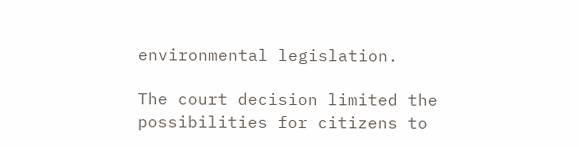environmental legislation.

The court decision limited the possibilities for citizens to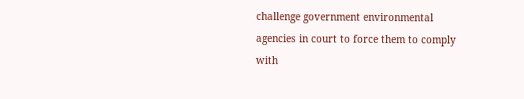challenge government environmental agencies in court to force them to comply with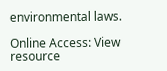environmental laws.

Online Access: View resource